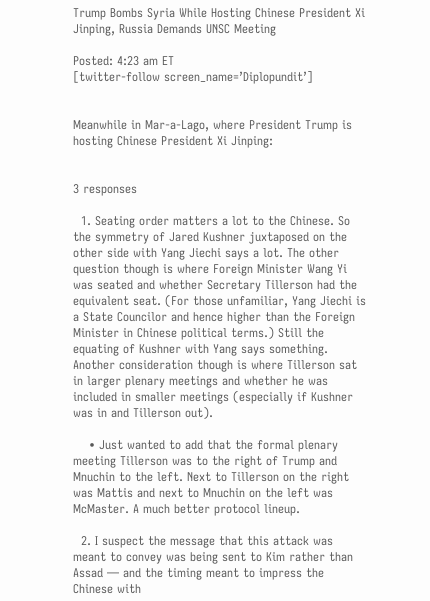Trump Bombs Syria While Hosting Chinese President Xi Jinping, Russia Demands UNSC Meeting

Posted: 4:23 am ET
[twitter-follow screen_name=’Diplopundit’]


Meanwhile in Mar-a-Lago, where President Trump is hosting Chinese President Xi Jinping:


3 responses

  1. Seating order matters a lot to the Chinese. So the symmetry of Jared Kushner juxtaposed on the other side with Yang Jiechi says a lot. The other question though is where Foreign Minister Wang Yi was seated and whether Secretary Tillerson had the equivalent seat. (For those unfamiliar, Yang Jiechi is a State Councilor and hence higher than the Foreign Minister in Chinese political terms.) Still the equating of Kushner with Yang says something. Another consideration though is where Tillerson sat in larger plenary meetings and whether he was included in smaller meetings (especially if Kushner was in and Tillerson out).

    • Just wanted to add that the formal plenary meeting Tillerson was to the right of Trump and Mnuchin to the left. Next to Tillerson on the right was Mattis and next to Mnuchin on the left was McMaster. A much better protocol lineup.

  2. I suspect the message that this attack was meant to convey was being sent to Kim rather than Assad — and the timing meant to impress the Chinese with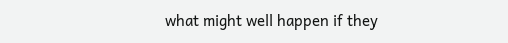what might well happen if they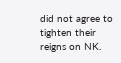did not agree to tighten their reigns on NK.